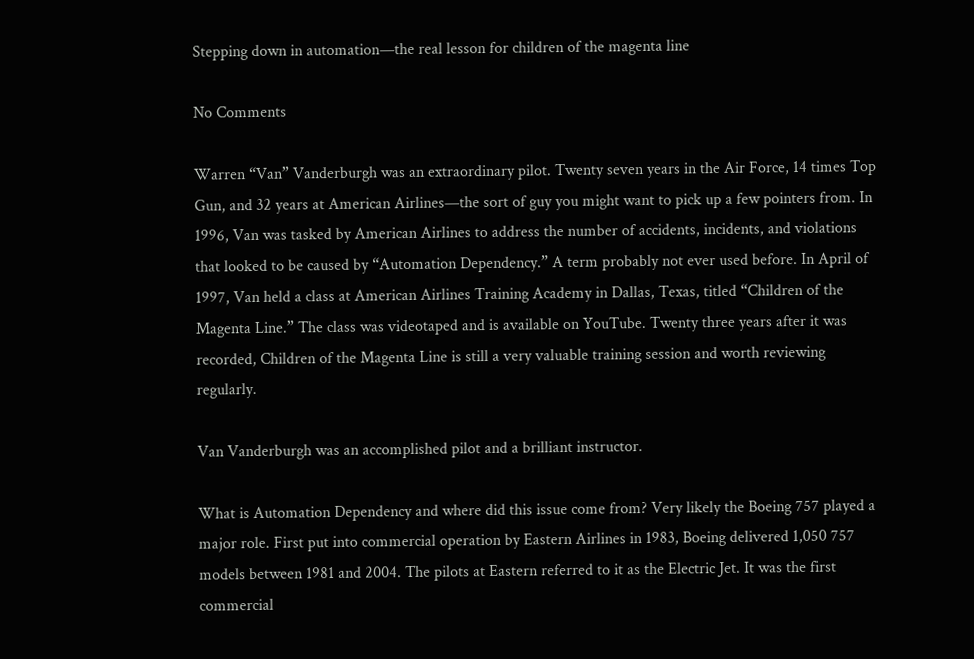Stepping down in automation—the real lesson for children of the magenta line

No Comments

Warren “Van” Vanderburgh was an extraordinary pilot. Twenty seven years in the Air Force, 14 times Top Gun, and 32 years at American Airlines—the sort of guy you might want to pick up a few pointers from. In 1996, Van was tasked by American Airlines to address the number of accidents, incidents, and violations that looked to be caused by “Automation Dependency.” A term probably not ever used before. In April of 1997, Van held a class at American Airlines Training Academy in Dallas, Texas, titled “Children of the Magenta Line.” The class was videotaped and is available on YouTube. Twenty three years after it was recorded, Children of the Magenta Line is still a very valuable training session and worth reviewing regularly.

Van Vanderburgh was an accomplished pilot and a brilliant instructor.

What is Automation Dependency and where did this issue come from? Very likely the Boeing 757 played a major role. First put into commercial operation by Eastern Airlines in 1983, Boeing delivered 1,050 757 models between 1981 and 2004. The pilots at Eastern referred to it as the Electric Jet. It was the first commercial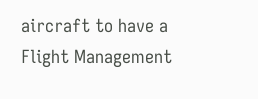aircraft to have a Flight Management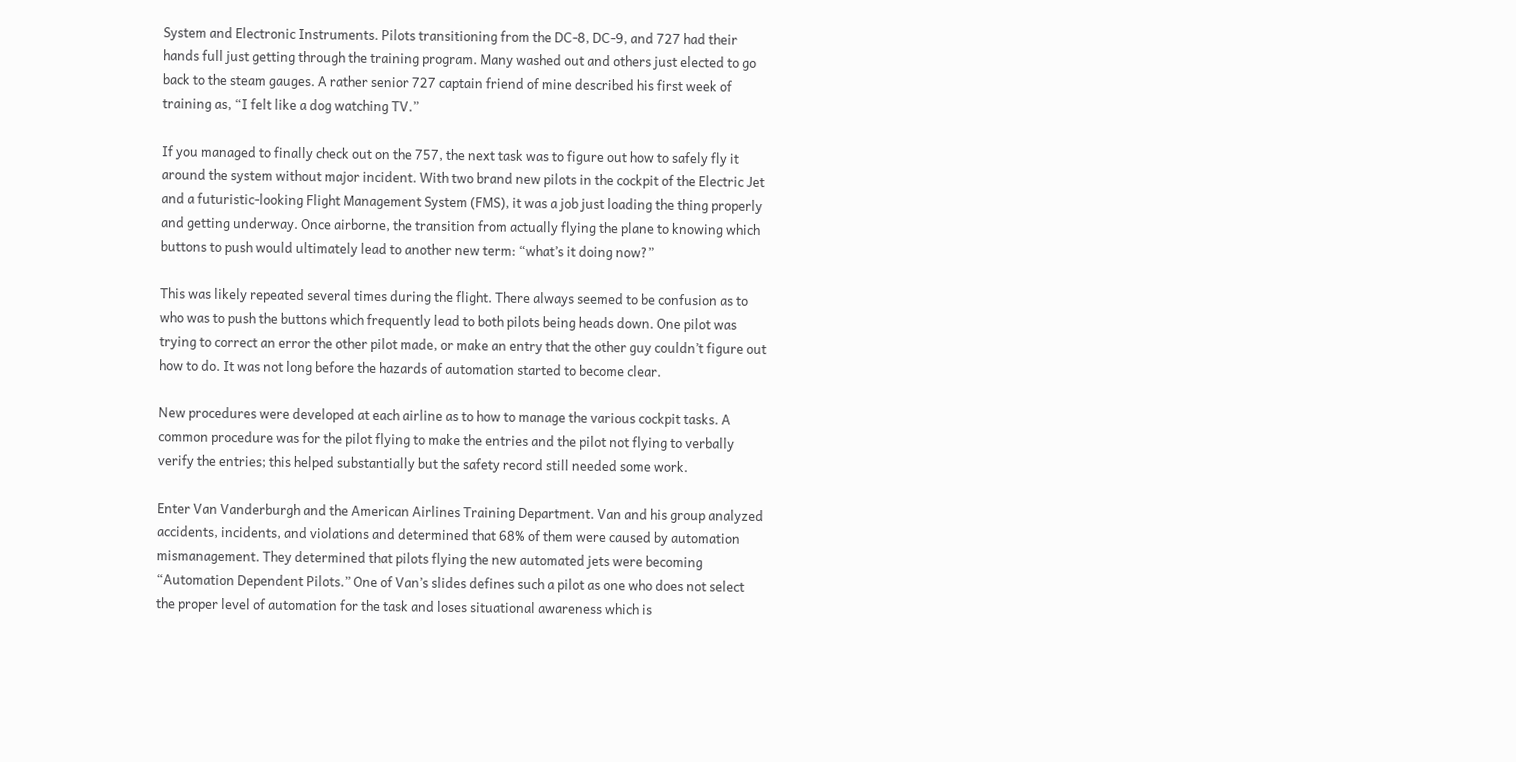System and Electronic Instruments. Pilots transitioning from the DC-8, DC-9, and 727 had their hands full just getting through the training program. Many washed out and others just elected to go back to the steam gauges. A rather senior 727 captain friend of mine described his first week of training as, “I felt like a dog watching TV.”

If you managed to finally check out on the 757, the next task was to figure out how to safely fly it around the system without major incident. With two brand new pilots in the cockpit of the Electric Jet and a futuristic-looking Flight Management System (FMS), it was a job just loading the thing properly and getting underway. Once airborne, the transition from actually flying the plane to knowing which buttons to push would ultimately lead to another new term: “what’s it doing now?”

This was likely repeated several times during the flight. There always seemed to be confusion as to who was to push the buttons which frequently lead to both pilots being heads down. One pilot was trying to correct an error the other pilot made, or make an entry that the other guy couldn’t figure out how to do. It was not long before the hazards of automation started to become clear.

New procedures were developed at each airline as to how to manage the various cockpit tasks. A common procedure was for the pilot flying to make the entries and the pilot not flying to verbally verify the entries; this helped substantially but the safety record still needed some work.

Enter Van Vanderburgh and the American Airlines Training Department. Van and his group analyzed accidents, incidents, and violations and determined that 68% of them were caused by automation mismanagement. They determined that pilots flying the new automated jets were becoming “Automation Dependent Pilots.” One of Van’s slides defines such a pilot as one who does not select the proper level of automation for the task and loses situational awareness which is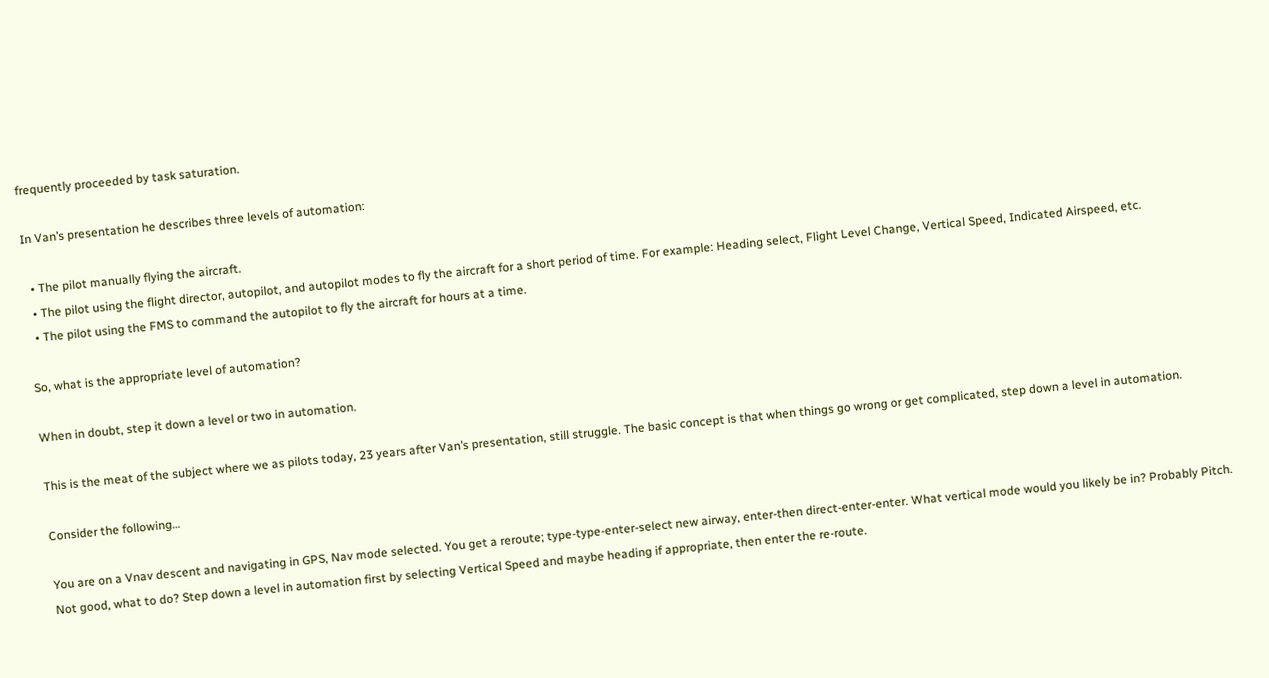frequently proceeded by task saturation.

In Van’s presentation he describes three levels of automation:

  • The pilot manually flying the aircraft.
  • The pilot using the flight director, autopilot, and autopilot modes to fly the aircraft for a short period of time. For example: Heading select, Flight Level Change, Vertical Speed, Indicated Airspeed, etc.
  • The pilot using the FMS to command the autopilot to fly the aircraft for hours at a time.

So, what is the appropriate level of automation?

When in doubt, step it down a level or two in automation.

This is the meat of the subject where we as pilots today, 23 years after Van’s presentation, still struggle. The basic concept is that when things go wrong or get complicated, step down a level in automation.

Consider the following…

You are on a Vnav descent and navigating in GPS, Nav mode selected. You get a reroute; type-type-enter-select new airway, enter-then direct-enter-enter. What vertical mode would you likely be in? Probably Pitch. Not good, what to do? Step down a level in automation first by selecting Vertical Speed and maybe heading if appropriate, then enter the re-route.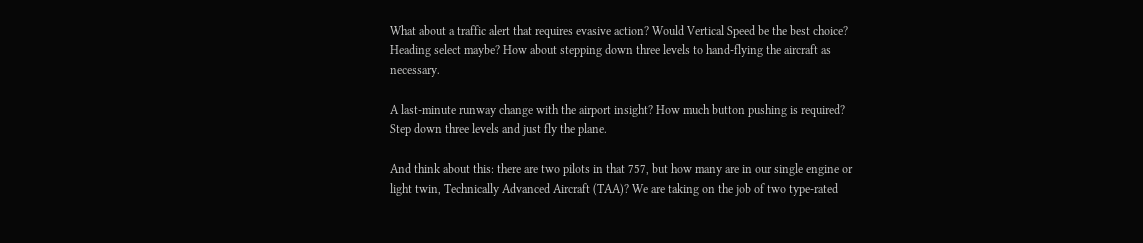What about a traffic alert that requires evasive action? Would Vertical Speed be the best choice? Heading select maybe? How about stepping down three levels to hand-flying the aircraft as necessary.

A last-minute runway change with the airport insight? How much button pushing is required? Step down three levels and just fly the plane.

And think about this: there are two pilots in that 757, but how many are in our single engine or light twin, Technically Advanced Aircraft (TAA)? We are taking on the job of two type-rated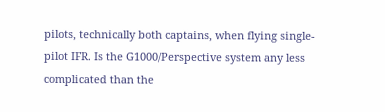pilots, technically both captains, when flying single-pilot IFR. Is the G1000/Perspective system any less complicated than the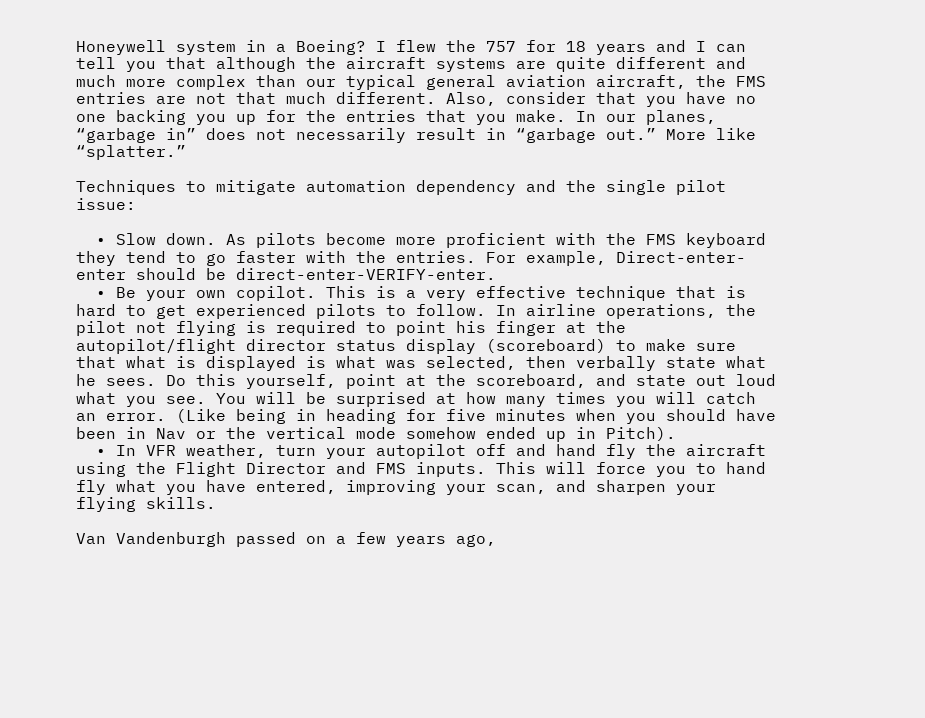Honeywell system in a Boeing? I flew the 757 for 18 years and I can tell you that although the aircraft systems are quite different and much more complex than our typical general aviation aircraft, the FMS entries are not that much different. Also, consider that you have no one backing you up for the entries that you make. In our planes, “garbage in” does not necessarily result in “garbage out.” More like “splatter.”

Techniques to mitigate automation dependency and the single pilot issue:

  • Slow down. As pilots become more proficient with the FMS keyboard they tend to go faster with the entries. For example, Direct-enter-enter should be direct-enter-VERIFY-enter.
  • Be your own copilot. This is a very effective technique that is hard to get experienced pilots to follow. In airline operations, the pilot not flying is required to point his finger at the autopilot/flight director status display (scoreboard) to make sure that what is displayed is what was selected, then verbally state what he sees. Do this yourself, point at the scoreboard, and state out loud what you see. You will be surprised at how many times you will catch an error. (Like being in heading for five minutes when you should have been in Nav or the vertical mode somehow ended up in Pitch).
  • In VFR weather, turn your autopilot off and hand fly the aircraft using the Flight Director and FMS inputs. This will force you to hand fly what you have entered, improving your scan, and sharpen your flying skills.

Van Vandenburgh passed on a few years ago,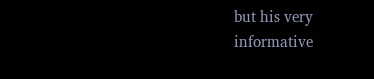but his very informative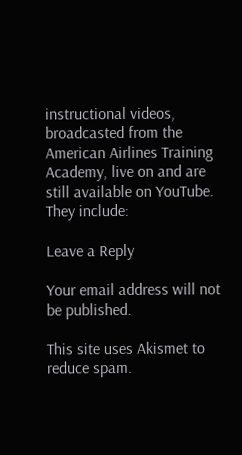instructional videos, broadcasted from the American Airlines Training Academy, live on and are still available on YouTube. They include:

Leave a Reply

Your email address will not be published.

This site uses Akismet to reduce spam.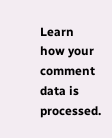Learn how your comment data is processed.